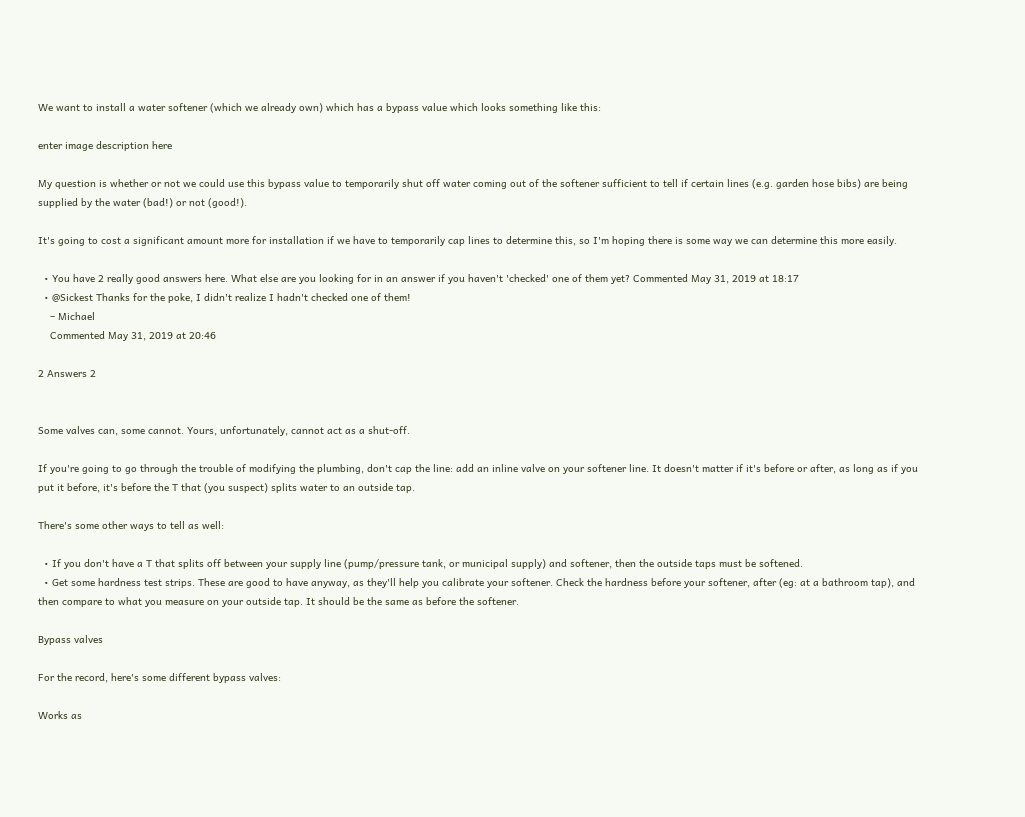We want to install a water softener (which we already own) which has a bypass value which looks something like this:

enter image description here

My question is whether or not we could use this bypass value to temporarily shut off water coming out of the softener sufficient to tell if certain lines (e.g. garden hose bibs) are being supplied by the water (bad!) or not (good!).

It's going to cost a significant amount more for installation if we have to temporarily cap lines to determine this, so I'm hoping there is some way we can determine this more easily.

  • You have 2 really good answers here. What else are you looking for in an answer if you haven't 'checked' one of them yet? Commented May 31, 2019 at 18:17
  • @Sickest Thanks for the poke, I didn't realize I hadn't checked one of them!
    – Michael
    Commented May 31, 2019 at 20:46

2 Answers 2


Some valves can, some cannot. Yours, unfortunately, cannot act as a shut-off.

If you're going to go through the trouble of modifying the plumbing, don't cap the line: add an inline valve on your softener line. It doesn't matter if it's before or after, as long as if you put it before, it's before the T that (you suspect) splits water to an outside tap.

There's some other ways to tell as well:

  • If you don't have a T that splits off between your supply line (pump/pressure tank, or municipal supply) and softener, then the outside taps must be softened.
  • Get some hardness test strips. These are good to have anyway, as they'll help you calibrate your softener. Check the hardness before your softener, after (eg: at a bathroom tap), and then compare to what you measure on your outside tap. It should be the same as before the softener.

Bypass valves

For the record, here's some different bypass valves:

Works as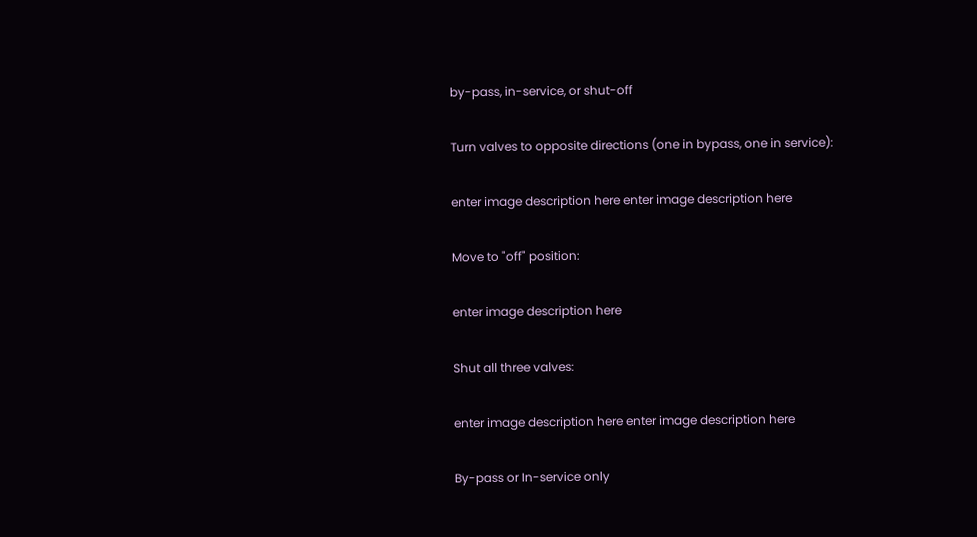by-pass, in-service, or shut-off

Turn valves to opposite directions (one in bypass, one in service):

enter image description here enter image description here

Move to "off" position:

enter image description here

Shut all three valves:

enter image description here enter image description here

By-pass or In-service only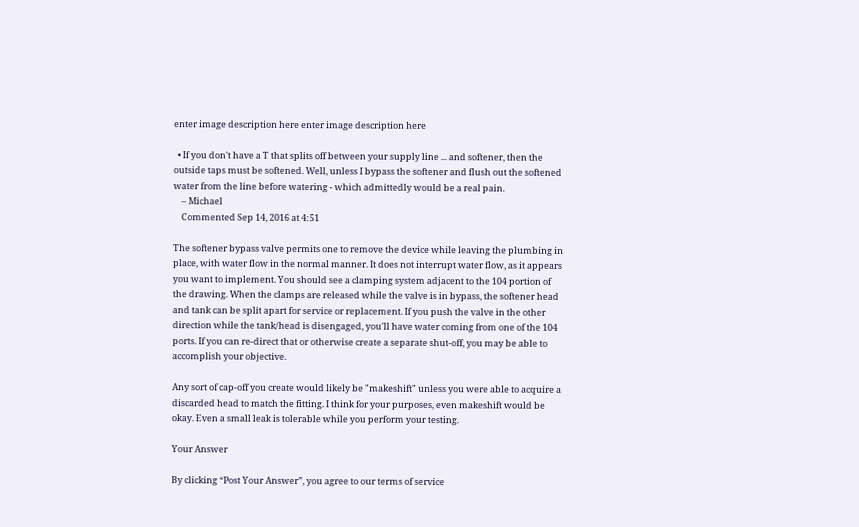enter image description here enter image description here

  • If you don't have a T that splits off between your supply line ... and softener, then the outside taps must be softened. Well, unless I bypass the softener and flush out the softened water from the line before watering - which admittedly would be a real pain.
    – Michael
    Commented Sep 14, 2016 at 4:51

The softener bypass valve permits one to remove the device while leaving the plumbing in place, with water flow in the normal manner. It does not interrupt water flow, as it appears you want to implement. You should see a clamping system adjacent to the 104 portion of the drawing. When the clamps are released while the valve is in bypass, the softener head and tank can be split apart for service or replacement. If you push the valve in the other direction while the tank/head is disengaged, you'll have water coming from one of the 104 ports. If you can re-direct that or otherwise create a separate shut-off, you may be able to accomplish your objective.

Any sort of cap-off you create would likely be "makeshift" unless you were able to acquire a discarded head to match the fitting. I think for your purposes, even makeshift would be okay. Even a small leak is tolerable while you perform your testing.

Your Answer

By clicking “Post Your Answer”, you agree to our terms of service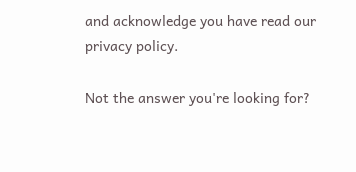and acknowledge you have read our privacy policy.

Not the answer you're looking for?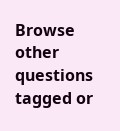Browse other questions tagged or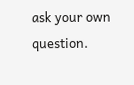ask your own question.